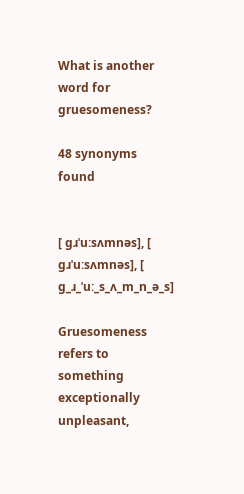What is another word for gruesomeness?

48 synonyms found


[ ɡɹˈuːsʌmnəs], [ ɡɹˈuːsʌmnəs], [ ɡ_ɹ_ˈuː_s_ʌ_m_n_ə_s]

Gruesomeness refers to something exceptionally unpleasant,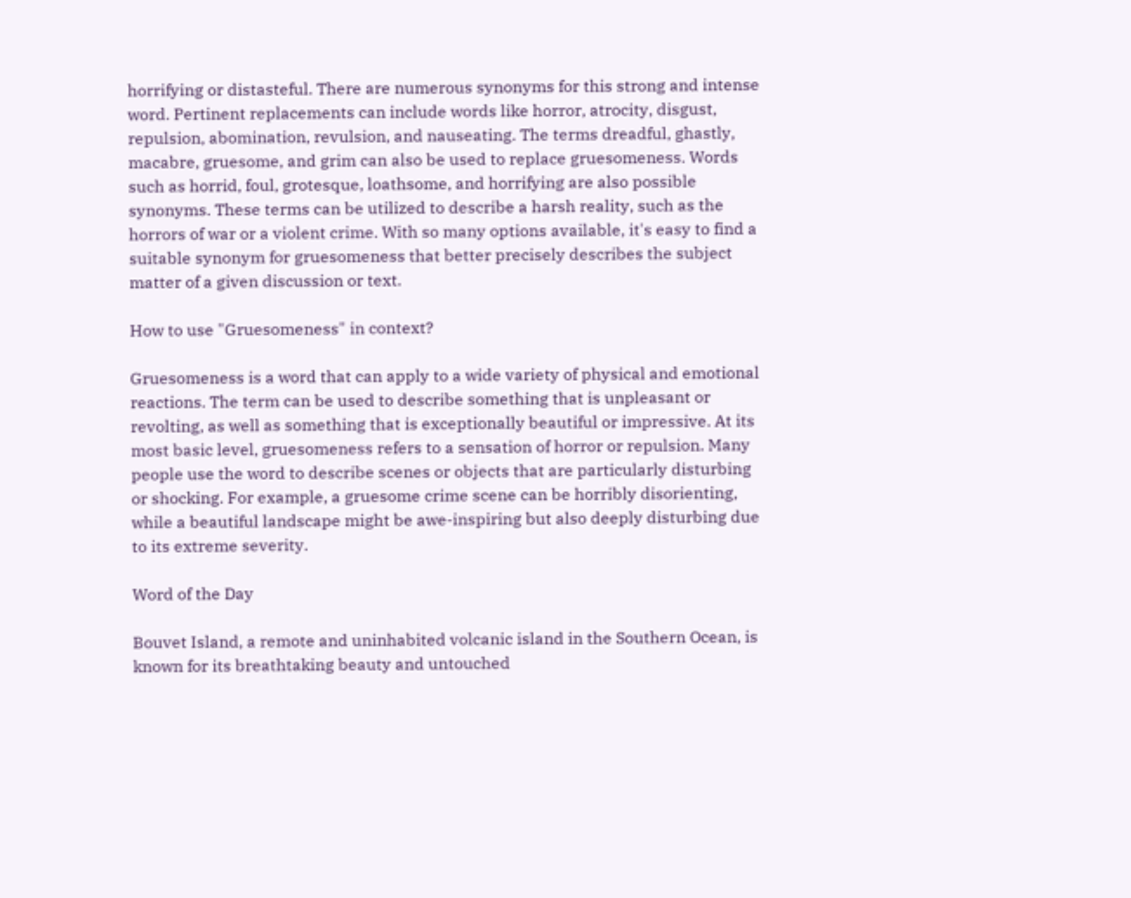horrifying or distasteful. There are numerous synonyms for this strong and intense word. Pertinent replacements can include words like horror, atrocity, disgust, repulsion, abomination, revulsion, and nauseating. The terms dreadful, ghastly, macabre, gruesome, and grim can also be used to replace gruesomeness. Words such as horrid, foul, grotesque, loathsome, and horrifying are also possible synonyms. These terms can be utilized to describe a harsh reality, such as the horrors of war or a violent crime. With so many options available, it's easy to find a suitable synonym for gruesomeness that better precisely describes the subject matter of a given discussion or text.

How to use "Gruesomeness" in context?

Gruesomeness is a word that can apply to a wide variety of physical and emotional reactions. The term can be used to describe something that is unpleasant or revolting, as well as something that is exceptionally beautiful or impressive. At its most basic level, gruesomeness refers to a sensation of horror or repulsion. Many people use the word to describe scenes or objects that are particularly disturbing or shocking. For example, a gruesome crime scene can be horribly disorienting, while a beautiful landscape might be awe-inspiring but also deeply disturbing due to its extreme severity.

Word of the Day

Bouvet Island, a remote and uninhabited volcanic island in the Southern Ocean, is known for its breathtaking beauty and untouched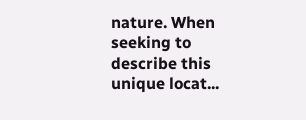nature. When seeking to describe this unique locat...